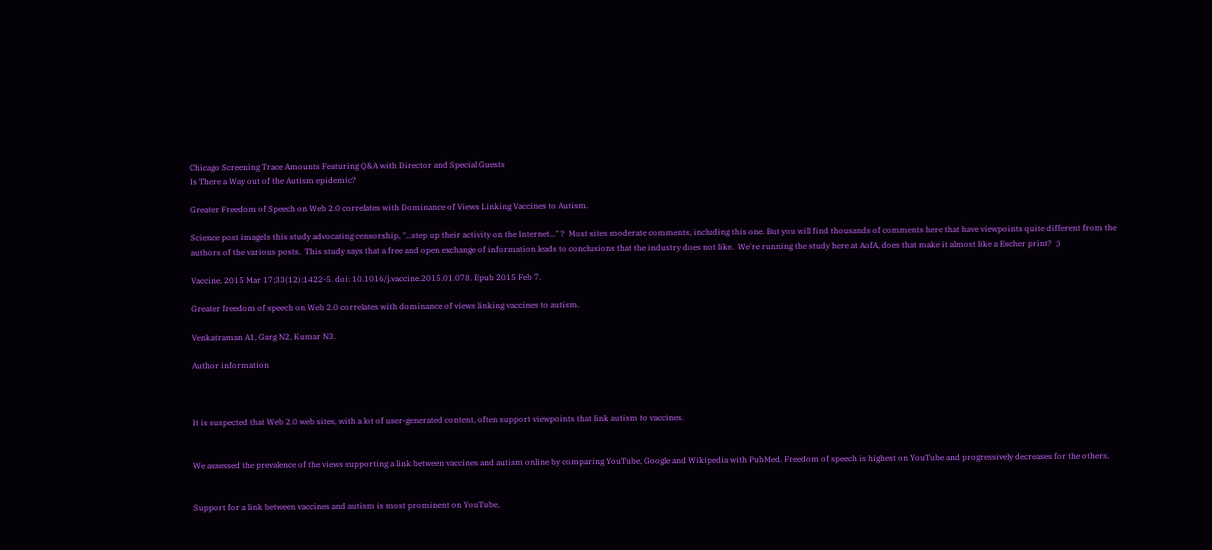Chicago Screening Trace Amounts Featuring Q&A with Director and Special Guests
Is There a Way out of the Autism epidemic?

Greater Freedom of Speech on Web 2.0 correlates with Dominance of Views Linking Vaccines to Autism.

Science post imageIs this study advocating censorship, "...step up their activity on the Internet..." ?  Most sites moderate comments, including this one. But you will find thousands of comments here that have viewpoints quite different from the authors of the various posts.  This study says that a free and open exchange of information leads to conclusions that the industry does not like.  We're running the study here at AofA, does that make it almost like a Escher print?  ;)

Vaccine. 2015 Mar 17;33(12):1422-5. doi: 10.1016/j.vaccine.2015.01.078. Epub 2015 Feb 7.

Greater freedom of speech on Web 2.0 correlates with dominance of views linking vaccines to autism.

Venkatraman A1, Garg N2, Kumar N3.

Author information



It is suspected that Web 2.0 web sites, with a lot of user-generated content, often support viewpoints that link autism to vaccines.


We assessed the prevalence of the views supporting a link between vaccines and autism online by comparing YouTube, Google and Wikipedia with PubMed. Freedom of speech is highest on YouTube and progressively decreases for the others.


Support for a link between vaccines and autism is most prominent on YouTube,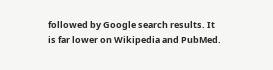followed by Google search results. It is far lower on Wikipedia and PubMed.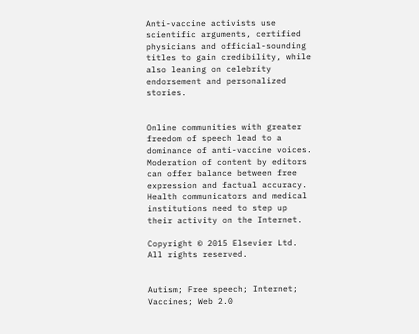Anti-vaccine activists use scientific arguments, certified physicians and official-sounding titles to gain credibility, while also leaning on celebrity endorsement and personalized stories.


Online communities with greater freedom of speech lead to a dominance of anti-vaccine voices. Moderation of content by editors can offer balance between free expression and factual accuracy. Health communicators and medical institutions need to step up their activity on the Internet.

Copyright © 2015 Elsevier Ltd. All rights reserved.


Autism; Free speech; Internet; Vaccines; Web 2.0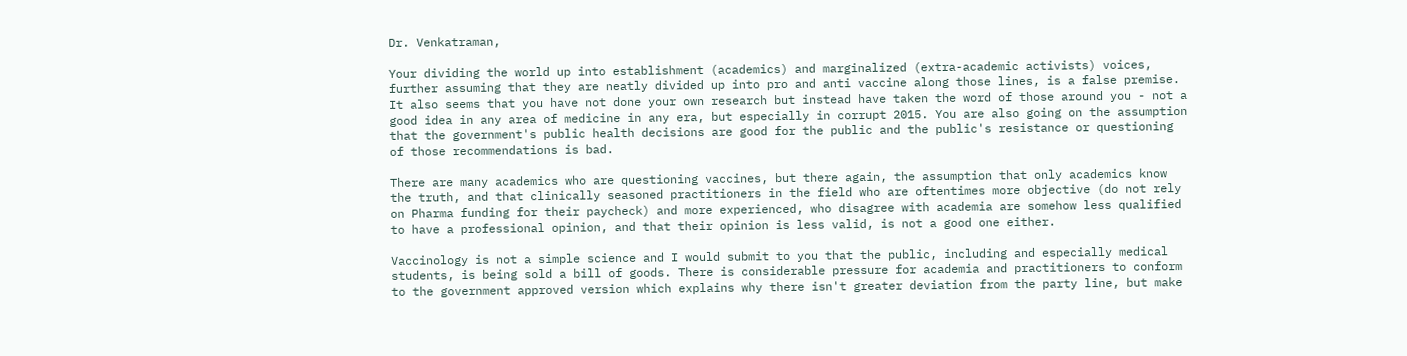Dr. Venkatraman,

Your dividing the world up into establishment (academics) and marginalized (extra-academic activists) voices, further assuming that they are neatly divided up into pro and anti vaccine along those lines, is a false premise. It also seems that you have not done your own research but instead have taken the word of those around you - not a good idea in any area of medicine in any era, but especially in corrupt 2015. You are also going on the assumption that the government's public health decisions are good for the public and the public's resistance or questioning of those recommendations is bad.

There are many academics who are questioning vaccines, but there again, the assumption that only academics know the truth, and that clinically seasoned practitioners in the field who are oftentimes more objective (do not rely on Pharma funding for their paycheck) and more experienced, who disagree with academia are somehow less qualified to have a professional opinion, and that their opinion is less valid, is not a good one either.

Vaccinology is not a simple science and I would submit to you that the public, including and especially medical students, is being sold a bill of goods. There is considerable pressure for academia and practitioners to conform to the government approved version which explains why there isn't greater deviation from the party line, but make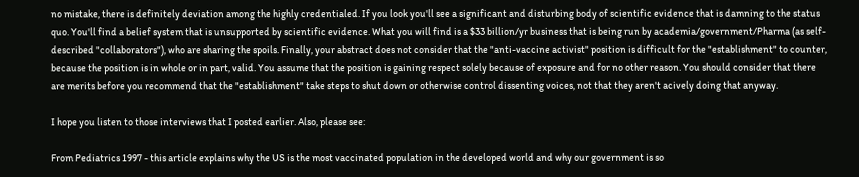no mistake, there is definitely deviation among the highly credentialed. If you look you'll see a significant and disturbing body of scientific evidence that is damning to the status quo. You'll find a belief system that is unsupported by scientific evidence. What you will find is a $33 billion/yr business that is being run by academia/government/Pharma (as self-described "collaborators"), who are sharing the spoils. Finally, your abstract does not consider that the "anti-vaccine activist" position is difficult for the "establishment" to counter, because the position is in whole or in part, valid. You assume that the position is gaining respect solely because of exposure and for no other reason. You should consider that there are merits before you recommend that the "establishment" take steps to shut down or otherwise control dissenting voices, not that they aren't acively doing that anyway.

I hope you listen to those interviews that I posted earlier. Also, please see:

From Pediatrics 1997 - this article explains why the US is the most vaccinated population in the developed world and why our government is so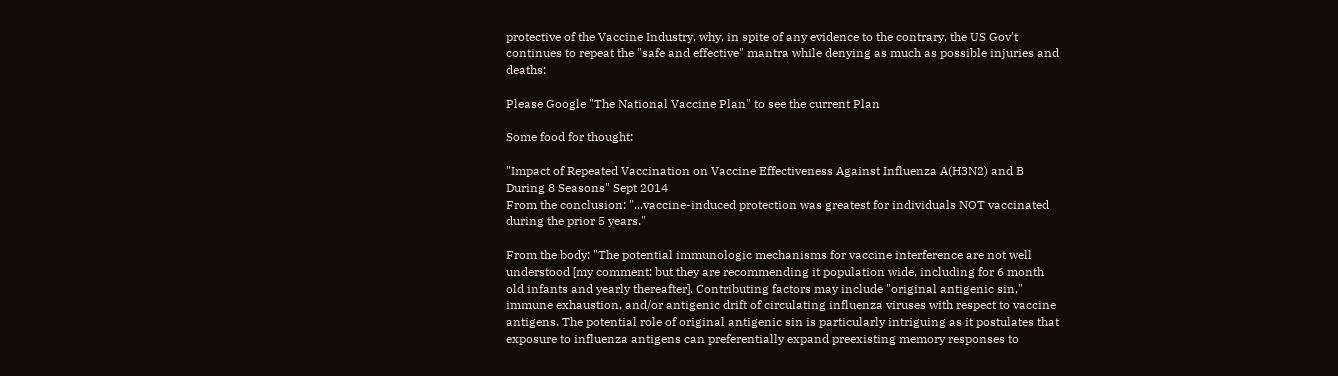protective of the Vaccine Industry, why, in spite of any evidence to the contrary, the US Gov't continues to repeat the "safe and effective" mantra while denying as much as possible injuries and deaths:

Please Google "The National Vaccine Plan" to see the current Plan

Some food for thought:

"Impact of Repeated Vaccination on Vaccine Effectiveness Against Influenza A(H3N2) and B During 8 Seasons" Sept 2014
From the conclusion: "...vaccine-induced protection was greatest for individuals NOT vaccinated during the prior 5 years."

From the body: "The potential immunologic mechanisms for vaccine interference are not well understood [my comment: but they are recommending it population wide, including for 6 month old infants and yearly thereafter]. Contributing factors may include "original antigenic sin," immune exhaustion, and/or antigenic drift of circulating influenza viruses with respect to vaccine antigens. The potential role of original antigenic sin is particularly intriguing as it postulates that exposure to influenza antigens can preferentially expand preexisting memory responses to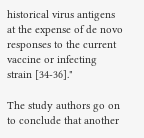historical virus antigens at the expense of de novo responses to the current vaccine or infecting strain [34-36]."

The study authors go on to conclude that another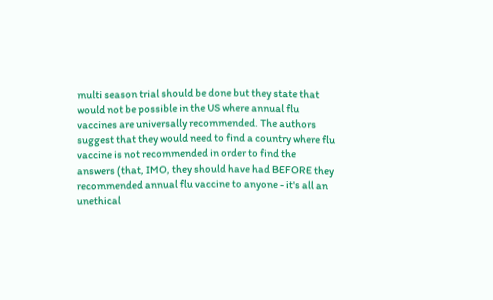multi season trial should be done but they state that would not be possible in the US where annual flu vaccines are universally recommended. The authors suggest that they would need to find a country where flu vaccine is not recommended in order to find the answers (that, IMO, they should have had BEFORE they recommended annual flu vaccine to anyone - it's all an unethical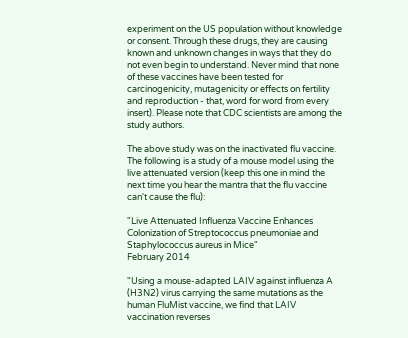experiment on the US population without knowledge or consent. Through these drugs, they are causing known and unknown changes in ways that they do not even begin to understand. Never mind that none of these vaccines have been tested for carcinogenicity, mutagenicity or effects on fertility and reproduction - that, word for word from every insert). Please note that CDC scientists are among the study authors.

The above study was on the inactivated flu vaccine. The following is a study of a mouse model using the live attenuated version (keep this one in mind the next time you hear the mantra that the flu vaccine can't cause the flu):

"Live Attenuated Influenza Vaccine Enhances Colonization of Streptococcus pneumoniae and Staphylococcus aureus in Mice"
February 2014

"Using a mouse-adapted LAIV against influenza A (H3N2) virus carrying the same mutations as the human FluMist vaccine, we find that LAIV vaccination reverses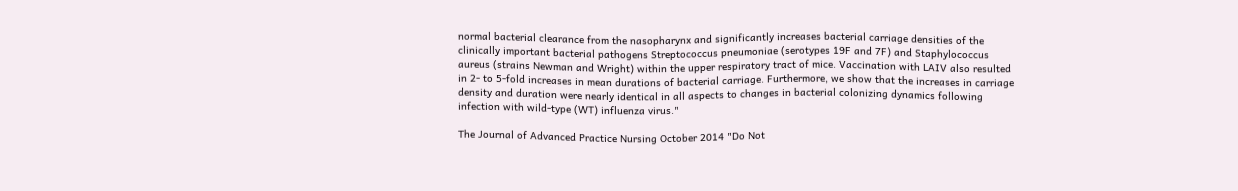normal bacterial clearance from the nasopharynx and significantly increases bacterial carriage densities of the clinically important bacterial pathogens Streptococcus pneumoniae (serotypes 19F and 7F) and Staphylococcus aureus (strains Newman and Wright) within the upper respiratory tract of mice. Vaccination with LAIV also resulted in 2- to 5-fold increases in mean durations of bacterial carriage. Furthermore, we show that the increases in carriage density and duration were nearly identical in all aspects to changes in bacterial colonizing dynamics following infection with wild-type (WT) influenza virus."

The Journal of Advanced Practice Nursing October 2014 "Do Not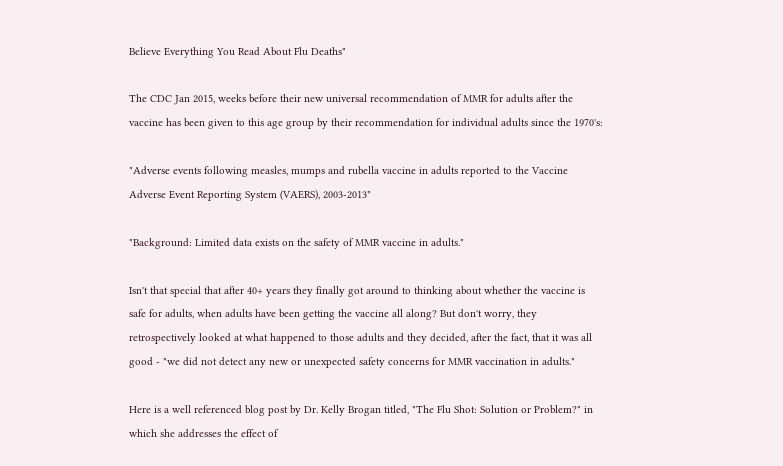Believe Everything You Read About Flu Deaths"

The CDC Jan 2015, weeks before their new universal recommendation of MMR for adults after the vaccine has been given to this age group by their recommendation for individual adults since the 1970's:

"Adverse events following measles, mumps and rubella vaccine in adults reported to the Vaccine Adverse Event Reporting System (VAERS), 2003-2013"

"Background: Limited data exists on the safety of MMR vaccine in adults."

Isn't that special that after 40+ years they finally got around to thinking about whether the vaccine is safe for adults, when adults have been getting the vaccine all along? But don't worry, they retrospectively looked at what happened to those adults and they decided, after the fact, that it was all good - "we did not detect any new or unexpected safety concerns for MMR vaccination in adults."

Here is a well referenced blog post by Dr. Kelly Brogan titled, "The Flu Shot: Solution or Problem?" in which she addresses the effect of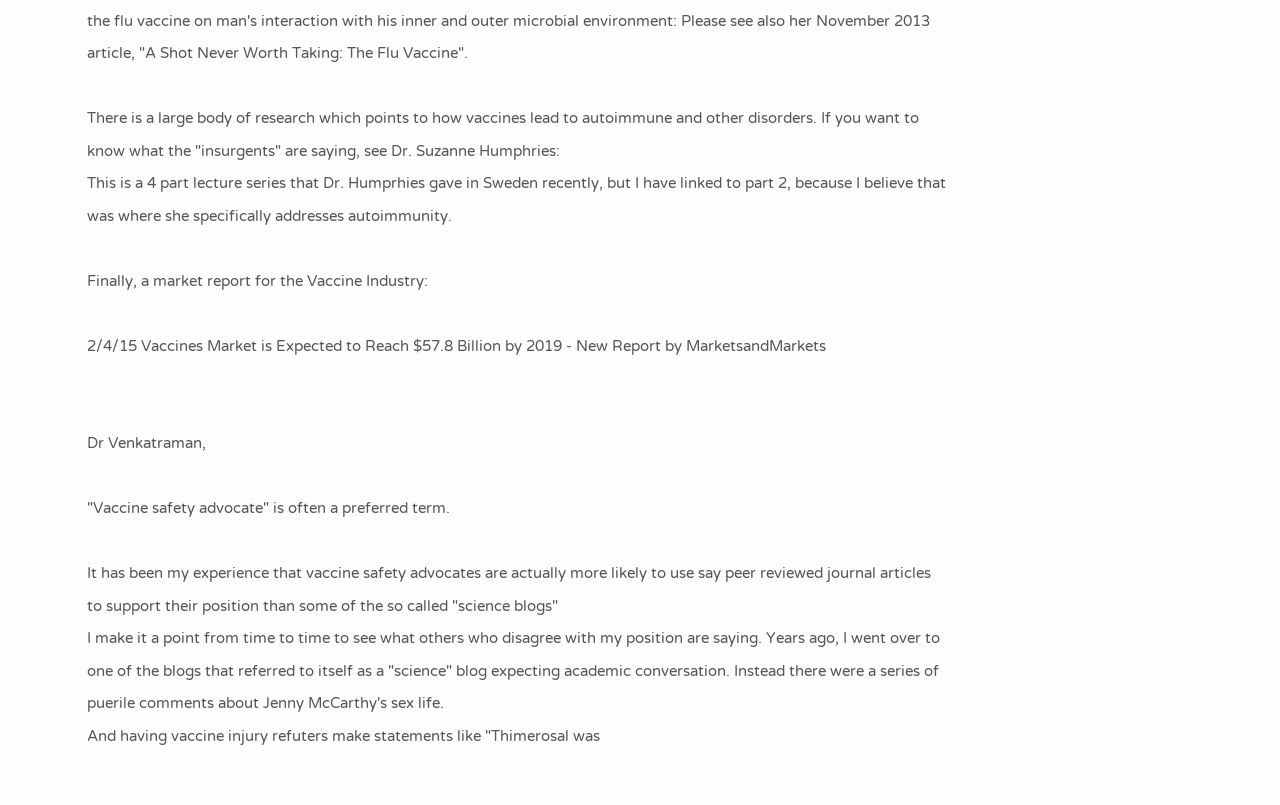the flu vaccine on man's interaction with his inner and outer microbial environment: Please see also her November 2013 article, "A Shot Never Worth Taking: The Flu Vaccine".

There is a large body of research which points to how vaccines lead to autoimmune and other disorders. If you want to know what the "insurgents" are saying, see Dr. Suzanne Humphries:
This is a 4 part lecture series that Dr. Humprhies gave in Sweden recently, but I have linked to part 2, because I believe that was where she specifically addresses autoimmunity.

Finally, a market report for the Vaccine Industry:

2/4/15 Vaccines Market is Expected to Reach $57.8 Billion by 2019 - New Report by MarketsandMarkets


Dr Venkatraman,

"Vaccine safety advocate" is often a preferred term.

It has been my experience that vaccine safety advocates are actually more likely to use say peer reviewed journal articles to support their position than some of the so called "science blogs"
I make it a point from time to time to see what others who disagree with my position are saying. Years ago, I went over to one of the blogs that referred to itself as a "science" blog expecting academic conversation. Instead there were a series of puerile comments about Jenny McCarthy's sex life.
And having vaccine injury refuters make statements like "Thimerosal was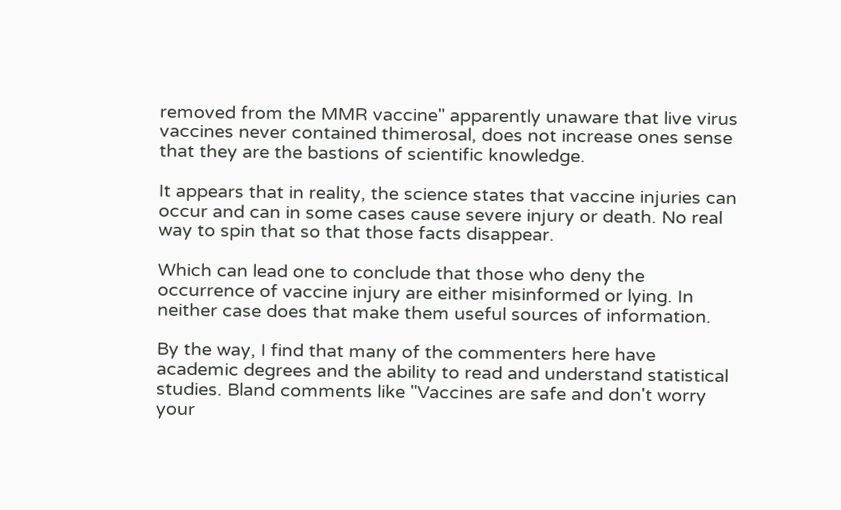removed from the MMR vaccine" apparently unaware that live virus vaccines never contained thimerosal, does not increase ones sense that they are the bastions of scientific knowledge.

It appears that in reality, the science states that vaccine injuries can occur and can in some cases cause severe injury or death. No real way to spin that so that those facts disappear.

Which can lead one to conclude that those who deny the occurrence of vaccine injury are either misinformed or lying. In neither case does that make them useful sources of information.

By the way, I find that many of the commenters here have academic degrees and the ability to read and understand statistical studies. Bland comments like "Vaccines are safe and don't worry your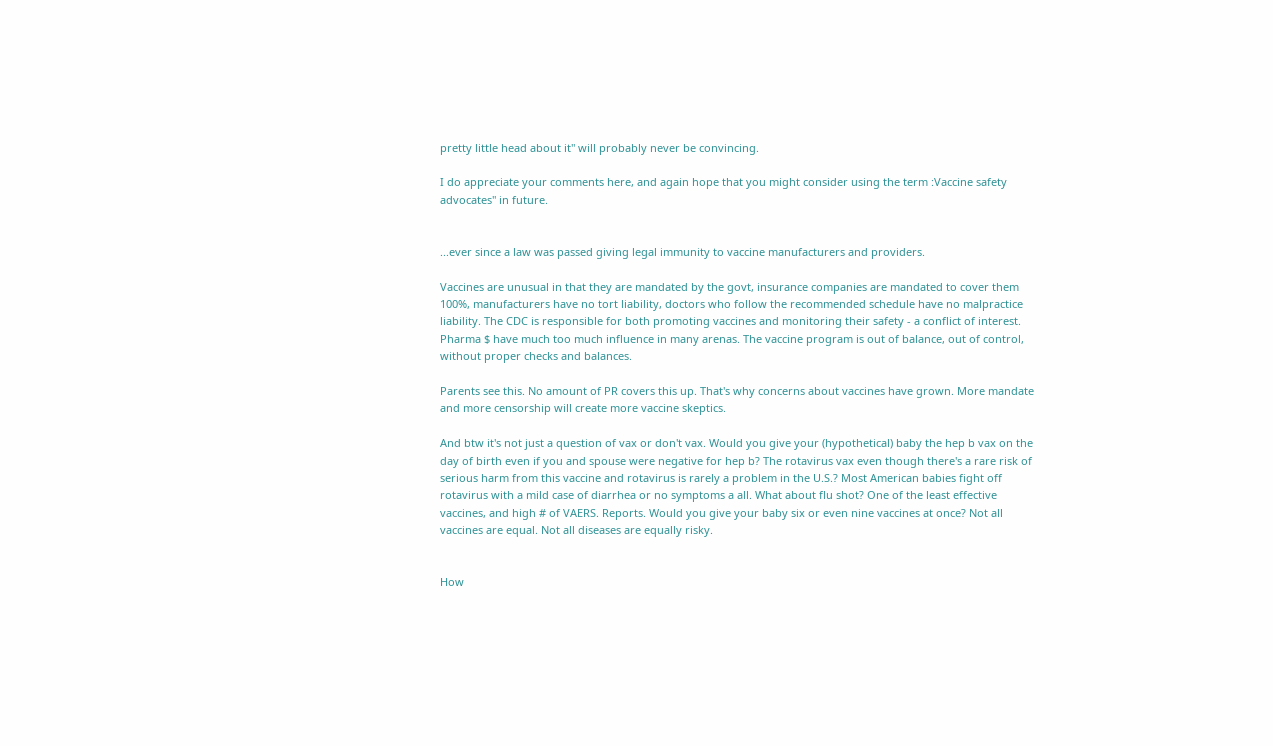pretty little head about it" will probably never be convincing.

I do appreciate your comments here, and again hope that you might consider using the term :Vaccine safety advocates" in future.


...ever since a law was passed giving legal immunity to vaccine manufacturers and providers.

Vaccines are unusual in that they are mandated by the govt, insurance companies are mandated to cover them 100%, manufacturers have no tort liability, doctors who follow the recommended schedule have no malpractice liability. The CDC is responsible for both promoting vaccines and monitoring their safety - a conflict of interest. Pharma $ have much too much influence in many arenas. The vaccine program is out of balance, out of control, without proper checks and balances.

Parents see this. No amount of PR covers this up. That's why concerns about vaccines have grown. More mandate and more censorship will create more vaccine skeptics.

And btw it's not just a question of vax or don't vax. Would you give your (hypothetical) baby the hep b vax on the day of birth even if you and spouse were negative for hep b? The rotavirus vax even though there's a rare risk of serious harm from this vaccine and rotavirus is rarely a problem in the U.S.? Most American babies fight off rotavirus with a mild case of diarrhea or no symptoms a all. What about flu shot? One of the least effective vaccines, and high # of VAERS. Reports. Would you give your baby six or even nine vaccines at once? Not all vaccines are equal. Not all diseases are equally risky.


How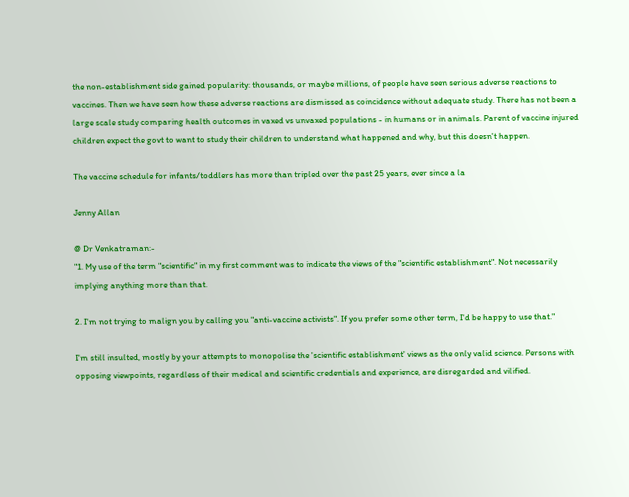the non-establishment side gained popularity: thousands, or maybe millions, of people have seen serious adverse reactions to vaccines. Then we have seen how these adverse reactions are dismissed as coincidence without adequate study. There has not been a large scale study comparing health outcomes in vaxed vs unvaxed populations - in humans or in animals. Parent of vaccine injured children expect the govt to want to study their children to understand what happened and why, but this doesn't happen.

The vaccine schedule for infants/toddlers has more than tripled over the past 25 years, ever since a la

Jenny Allan

@ Dr Venkatraman:-
"1. My use of the term "scientific" in my first comment was to indicate the views of the "scientific establishment". Not necessarily implying anything more than that.

2. I'm not trying to malign you by calling you "anti-vaccine activists". If you prefer some other term, I'd be happy to use that."

I'm still insulted, mostly by your attempts to monopolise the 'scientific establishment' views as the only valid science. Persons with opposing viewpoints, regardless of their medical and scientific credentials and experience, are disregarded and vilified.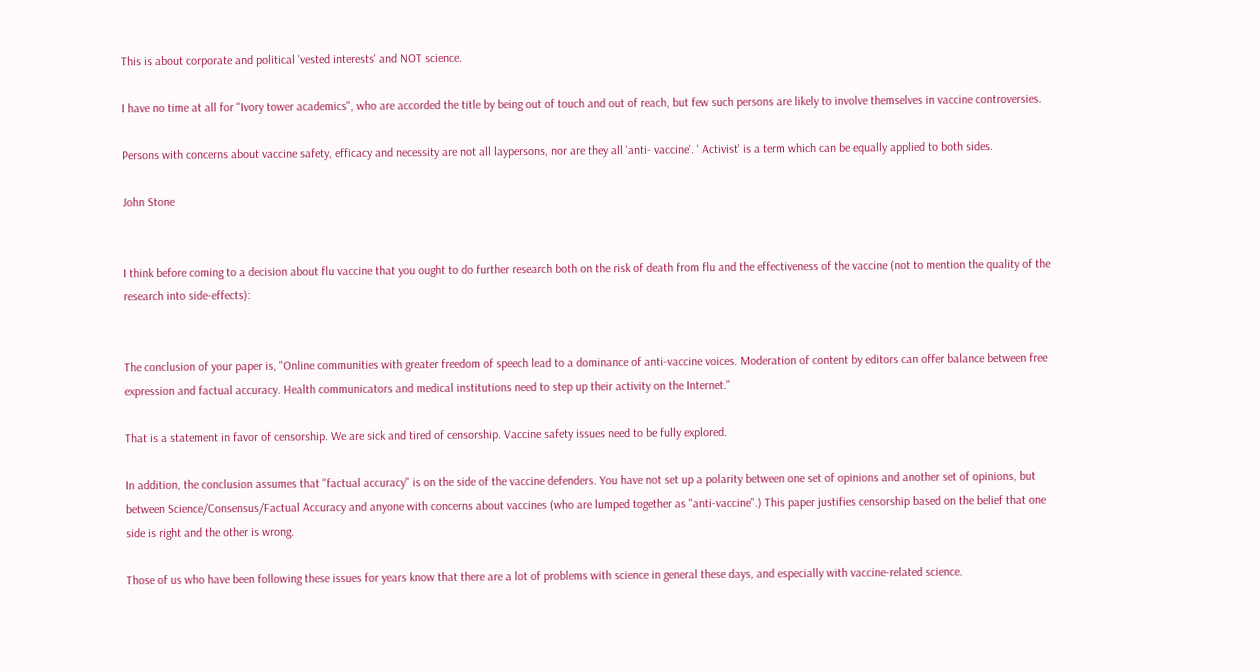This is about corporate and political 'vested interests' and NOT science.

I have no time at all for "Ivory tower academics", who are accorded the title by being out of touch and out of reach, but few such persons are likely to involve themselves in vaccine controversies.

Persons with concerns about vaccine safety, efficacy and necessity are not all laypersons, nor are they all 'anti- vaccine'. ' Activist' is a term which can be equally applied to both sides.

John Stone


I think before coming to a decision about flu vaccine that you ought to do further research both on the risk of death from flu and the effectiveness of the vaccine (not to mention the quality of the research into side-effects):


The conclusion of your paper is, "Online communities with greater freedom of speech lead to a dominance of anti-vaccine voices. Moderation of content by editors can offer balance between free expression and factual accuracy. Health communicators and medical institutions need to step up their activity on the Internet."

That is a statement in favor of censorship. We are sick and tired of censorship. Vaccine safety issues need to be fully explored.

In addition, the conclusion assumes that "factual accuracy" is on the side of the vaccine defenders. You have not set up a polarity between one set of opinions and another set of opinions, but between Science/Consensus/Factual Accuracy and anyone with concerns about vaccines (who are lumped together as "anti-vaccine".) This paper justifies censorship based on the belief that one side is right and the other is wrong.

Those of us who have been following these issues for years know that there are a lot of problems with science in general these days, and especially with vaccine-related science.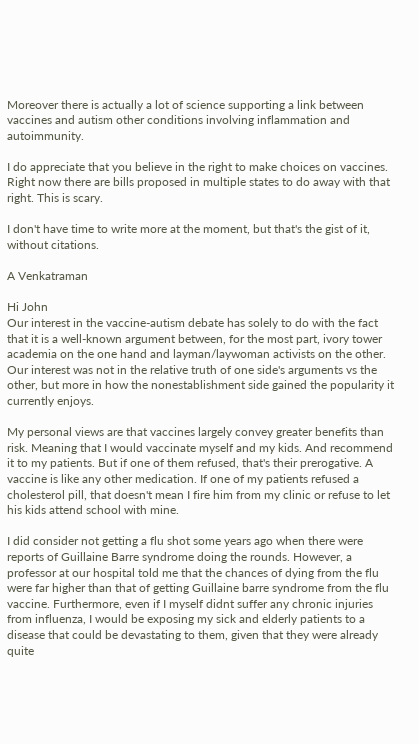Moreover there is actually a lot of science supporting a link between vaccines and autism other conditions involving inflammation and autoimmunity.

I do appreciate that you believe in the right to make choices on vaccines. Right now there are bills proposed in multiple states to do away with that right. This is scary.

I don't have time to write more at the moment, but that's the gist of it, without citations.

A Venkatraman

Hi John
Our interest in the vaccine-autism debate has solely to do with the fact that it is a well-known argument between, for the most part, ivory tower academia on the one hand and layman/laywoman activists on the other. Our interest was not in the relative truth of one side's arguments vs the other, but more in how the nonestablishment side gained the popularity it currently enjoys.

My personal views are that vaccines largely convey greater benefits than risk. Meaning that I would vaccinate myself and my kids. And recommend it to my patients. But if one of them refused, that's their prerogative. A vaccine is like any other medication. If one of my patients refused a cholesterol pill, that doesn't mean I fire him from my clinic or refuse to let his kids attend school with mine.

I did consider not getting a flu shot some years ago when there were reports of Guillaine Barre syndrome doing the rounds. However, a professor at our hospital told me that the chances of dying from the flu were far higher than that of getting Guillaine barre syndrome from the flu vaccine. Furthermore, even if I myself didnt suffer any chronic injuries from influenza, I would be exposing my sick and elderly patients to a disease that could be devastating to them, given that they were already quite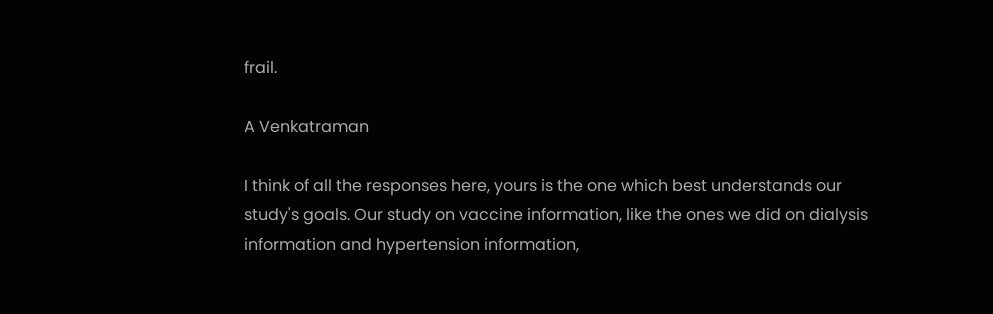frail.

A Venkatraman

I think of all the responses here, yours is the one which best understands our study's goals. Our study on vaccine information, like the ones we did on dialysis information and hypertension information,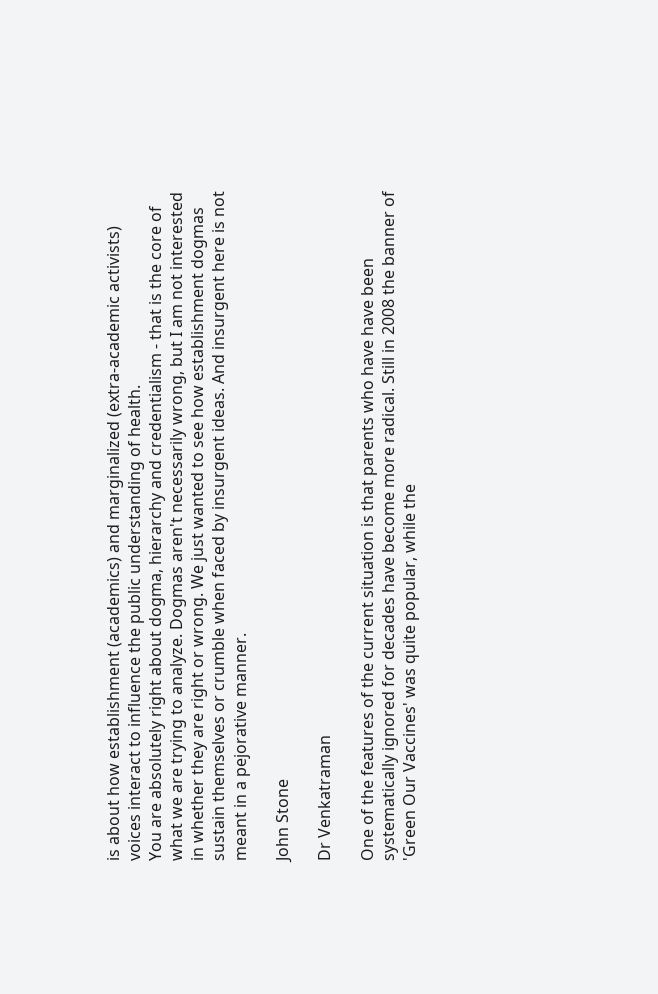is about how establishment (academics) and marginalized (extra-academic activists) voices interact to influence the public understanding of health.
You are absolutely right about dogma, hierarchy and credentialism - that is the core of what we are trying to analyze. Dogmas aren't necessarily wrong, but I am not interested in whether they are right or wrong. We just wanted to see how establishment dogmas sustain themselves or crumble when faced by insurgent ideas. And insurgent here is not meant in a pejorative manner.

John Stone

Dr Venkatraman

One of the features of the current situation is that parents who have have been systematically ignored for decades have become more radical. Still in 2008 the banner of 'Green Our Vaccines' was quite popular, while the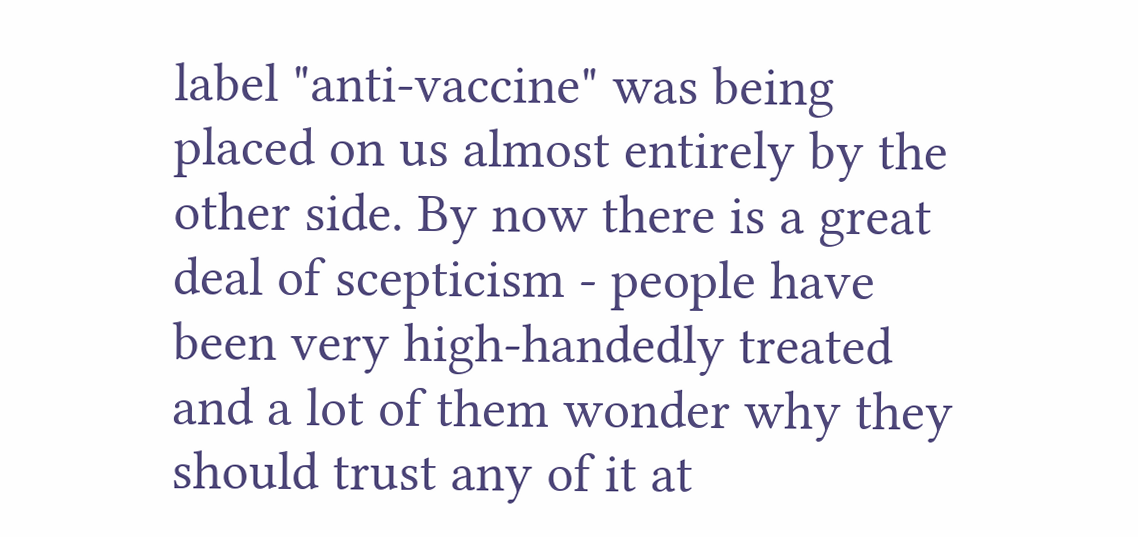label "anti-vaccine" was being placed on us almost entirely by the other side. By now there is a great deal of scepticism - people have been very high-handedly treated and a lot of them wonder why they should trust any of it at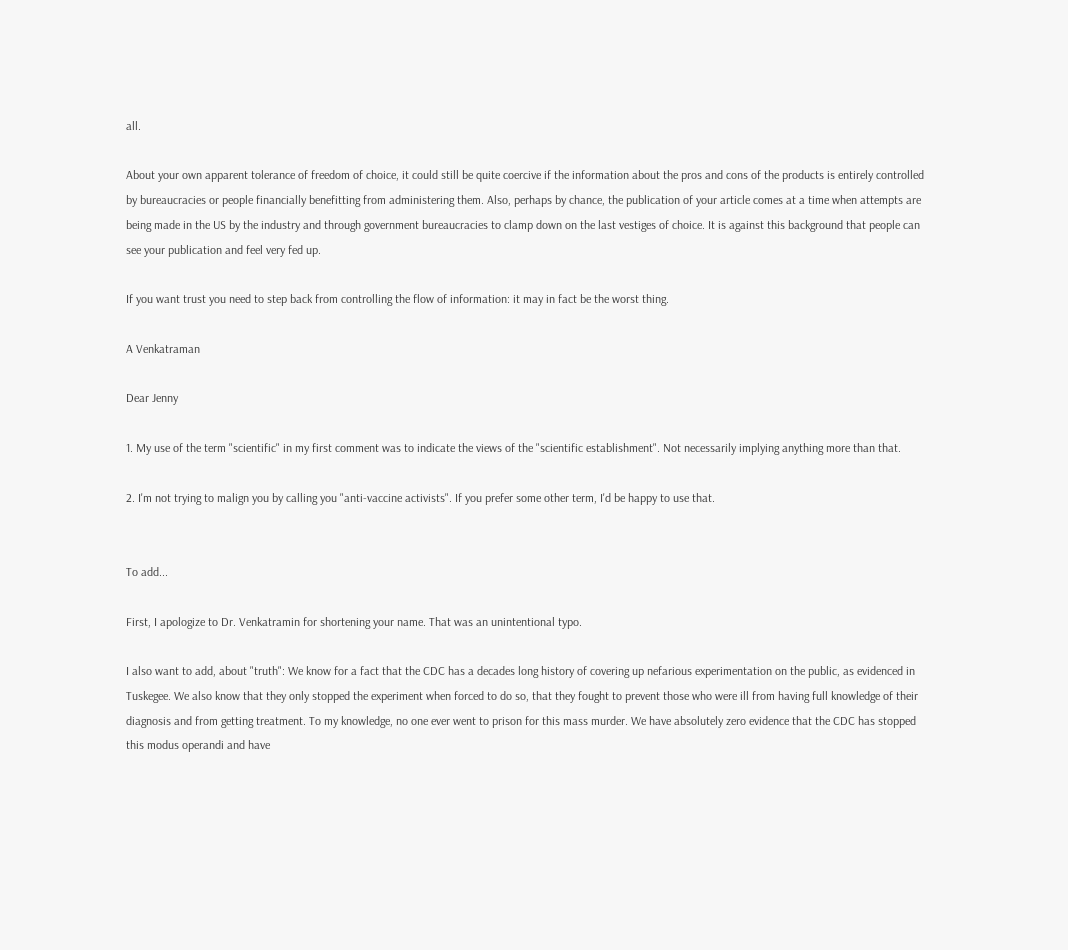all.

About your own apparent tolerance of freedom of choice, it could still be quite coercive if the information about the pros and cons of the products is entirely controlled by bureaucracies or people financially benefitting from administering them. Also, perhaps by chance, the publication of your article comes at a time when attempts are being made in the US by the industry and through government bureaucracies to clamp down on the last vestiges of choice. It is against this background that people can see your publication and feel very fed up.

If you want trust you need to step back from controlling the flow of information: it may in fact be the worst thing.

A Venkatraman

Dear Jenny

1. My use of the term "scientific" in my first comment was to indicate the views of the "scientific establishment". Not necessarily implying anything more than that.

2. I'm not trying to malign you by calling you "anti-vaccine activists". If you prefer some other term, I'd be happy to use that.


To add...

First, I apologize to Dr. Venkatramin for shortening your name. That was an unintentional typo.

I also want to add, about "truth": We know for a fact that the CDC has a decades long history of covering up nefarious experimentation on the public, as evidenced in Tuskegee. We also know that they only stopped the experiment when forced to do so, that they fought to prevent those who were ill from having full knowledge of their diagnosis and from getting treatment. To my knowledge, no one ever went to prison for this mass murder. We have absolutely zero evidence that the CDC has stopped this modus operandi and have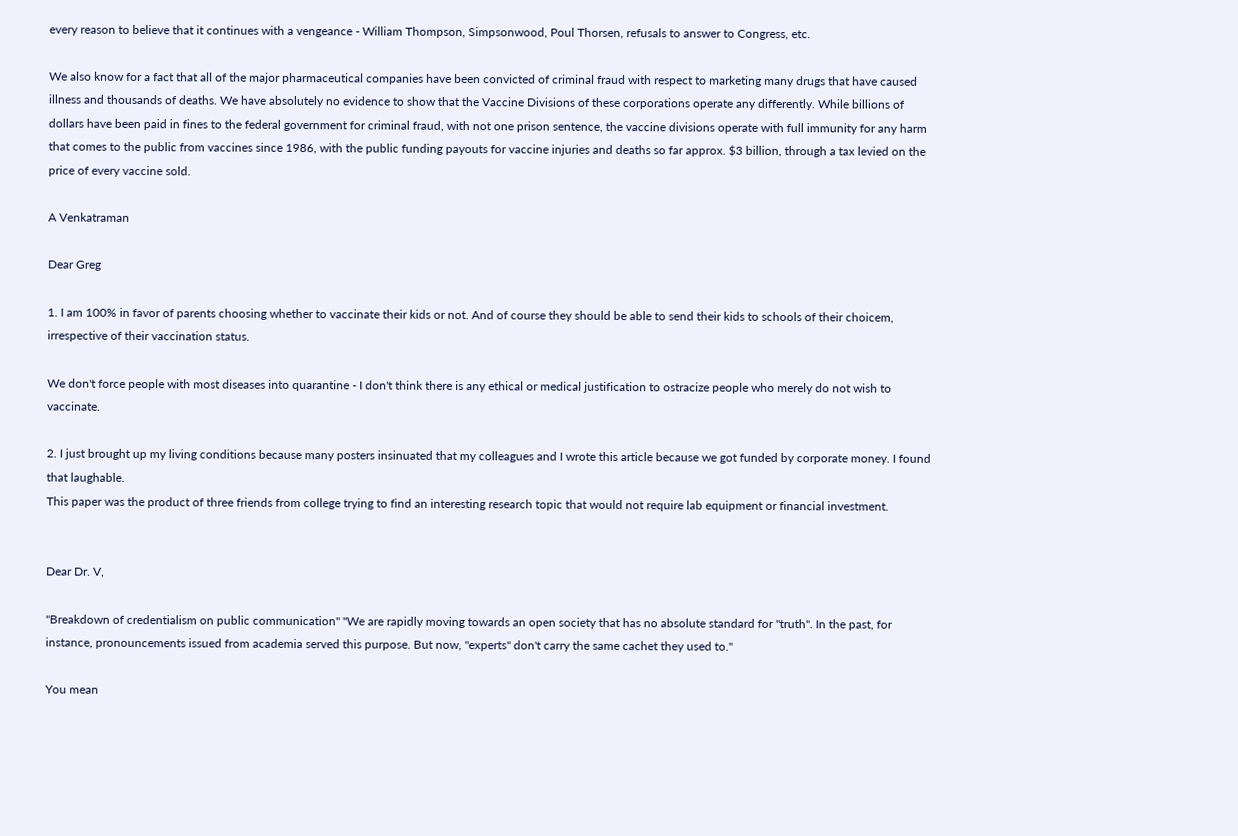every reason to believe that it continues with a vengeance - William Thompson, Simpsonwood, Poul Thorsen, refusals to answer to Congress, etc.

We also know for a fact that all of the major pharmaceutical companies have been convicted of criminal fraud with respect to marketing many drugs that have caused illness and thousands of deaths. We have absolutely no evidence to show that the Vaccine Divisions of these corporations operate any differently. While billions of dollars have been paid in fines to the federal government for criminal fraud, with not one prison sentence, the vaccine divisions operate with full immunity for any harm that comes to the public from vaccines since 1986, with the public funding payouts for vaccine injuries and deaths so far approx. $3 billion, through a tax levied on the price of every vaccine sold.

A Venkatraman

Dear Greg

1. I am 100% in favor of parents choosing whether to vaccinate their kids or not. And of course they should be able to send their kids to schools of their choicem, irrespective of their vaccination status.

We don't force people with most diseases into quarantine - I don't think there is any ethical or medical justification to ostracize people who merely do not wish to vaccinate.

2. I just brought up my living conditions because many posters insinuated that my colleagues and I wrote this article because we got funded by corporate money. I found that laughable.
This paper was the product of three friends from college trying to find an interesting research topic that would not require lab equipment or financial investment.


Dear Dr. V,

"Breakdown of credentialism on public communication" "We are rapidly moving towards an open society that has no absolute standard for "truth". In the past, for instance, pronouncements issued from academia served this purpose. But now, "experts" don't carry the same cachet they used to."

You mean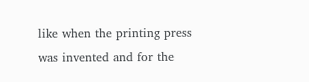like when the printing press was invented and for the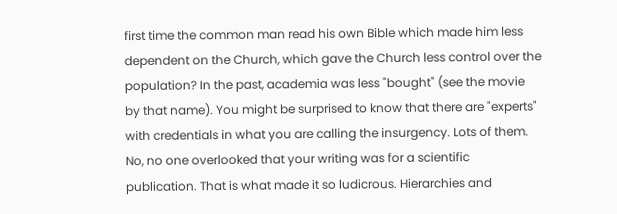first time the common man read his own Bible which made him less dependent on the Church, which gave the Church less control over the population? In the past, academia was less "bought" (see the movie by that name). You might be surprised to know that there are "experts" with credentials in what you are calling the insurgency. Lots of them. No, no one overlooked that your writing was for a scientific publication. That is what made it so ludicrous. Hierarchies and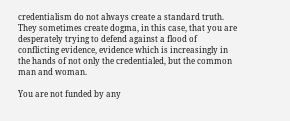credentialism do not always create a standard truth. They sometimes create dogma, in this case, that you are desperately trying to defend against a flood of conflicting evidence, evidence which is increasingly in the hands of not only the credentialed, but the common man and woman.

You are not funded by any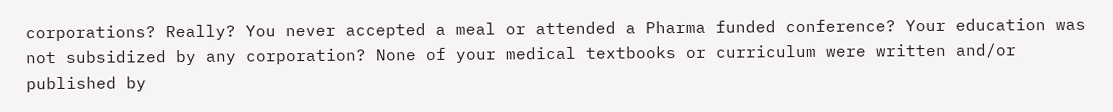corporations? Really? You never accepted a meal or attended a Pharma funded conference? Your education was not subsidized by any corporation? None of your medical textbooks or curriculum were written and/or published by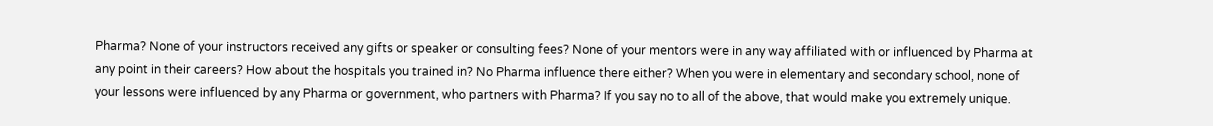Pharma? None of your instructors received any gifts or speaker or consulting fees? None of your mentors were in any way affiliated with or influenced by Pharma at any point in their careers? How about the hospitals you trained in? No Pharma influence there either? When you were in elementary and secondary school, none of your lessons were influenced by any Pharma or government, who partners with Pharma? If you say no to all of the above, that would make you extremely unique.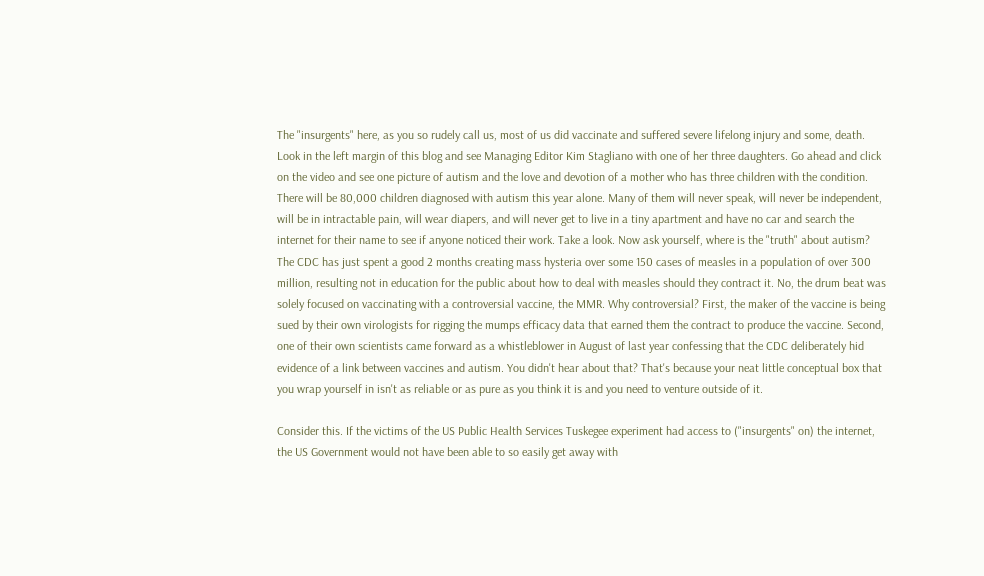The "insurgents" here, as you so rudely call us, most of us did vaccinate and suffered severe lifelong injury and some, death. Look in the left margin of this blog and see Managing Editor Kim Stagliano with one of her three daughters. Go ahead and click on the video and see one picture of autism and the love and devotion of a mother who has three children with the condition. There will be 80,000 children diagnosed with autism this year alone. Many of them will never speak, will never be independent, will be in intractable pain, will wear diapers, and will never get to live in a tiny apartment and have no car and search the internet for their name to see if anyone noticed their work. Take a look. Now ask yourself, where is the "truth" about autism? The CDC has just spent a good 2 months creating mass hysteria over some 150 cases of measles in a population of over 300 million, resulting not in education for the public about how to deal with measles should they contract it. No, the drum beat was solely focused on vaccinating with a controversial vaccine, the MMR. Why controversial? First, the maker of the vaccine is being sued by their own virologists for rigging the mumps efficacy data that earned them the contract to produce the vaccine. Second, one of their own scientists came forward as a whistleblower in August of last year confessing that the CDC deliberately hid evidence of a link between vaccines and autism. You didn't hear about that? That's because your neat little conceptual box that you wrap yourself in isn't as reliable or as pure as you think it is and you need to venture outside of it.

Consider this. If the victims of the US Public Health Services Tuskegee experiment had access to ("insurgents" on) the internet, the US Government would not have been able to so easily get away with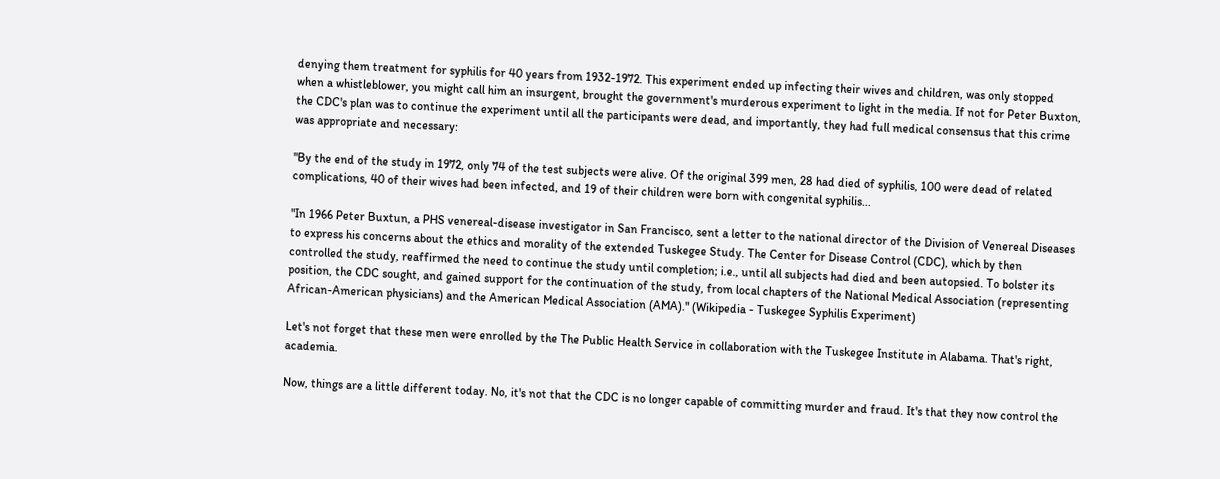denying them treatment for syphilis for 40 years from 1932-1972. This experiment ended up infecting their wives and children, was only stopped when a whistleblower, you might call him an insurgent, brought the government's murderous experiment to light in the media. If not for Peter Buxton, the CDC's plan was to continue the experiment until all the participants were dead, and importantly, they had full medical consensus that this crime was appropriate and necessary:

"By the end of the study in 1972, only 74 of the test subjects were alive. Of the original 399 men, 28 had died of syphilis, 100 were dead of related complications, 40 of their wives had been infected, and 19 of their children were born with congenital syphilis...

"In 1966 Peter Buxtun, a PHS venereal-disease investigator in San Francisco, sent a letter to the national director of the Division of Venereal Diseases to express his concerns about the ethics and morality of the extended Tuskegee Study. The Center for Disease Control (CDC), which by then controlled the study, reaffirmed the need to continue the study until completion; i.e., until all subjects had died and been autopsied. To bolster its position, the CDC sought, and gained support for the continuation of the study, from local chapters of the National Medical Association (representing African-American physicians) and the American Medical Association (AMA)." (Wikipedia - Tuskegee Syphilis Experiment)

Let's not forget that these men were enrolled by the The Public Health Service in collaboration with the Tuskegee Institute in Alabama. That's right, academia.

Now, things are a little different today. No, it's not that the CDC is no longer capable of committing murder and fraud. It's that they now control the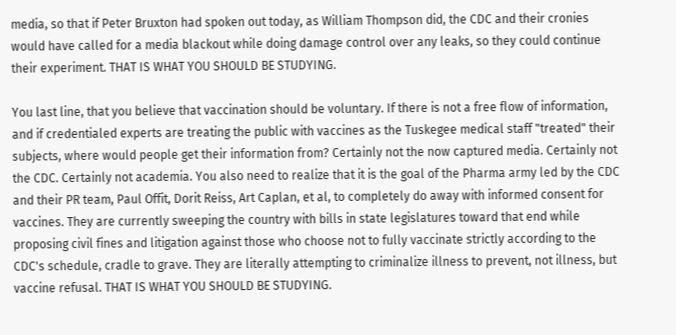media, so that if Peter Bruxton had spoken out today, as William Thompson did, the CDC and their cronies would have called for a media blackout while doing damage control over any leaks, so they could continue their experiment. THAT IS WHAT YOU SHOULD BE STUDYING.

You last line, that you believe that vaccination should be voluntary. If there is not a free flow of information, and if credentialed experts are treating the public with vaccines as the Tuskegee medical staff "treated" their subjects, where would people get their information from? Certainly not the now captured media. Certainly not the CDC. Certainly not academia. You also need to realize that it is the goal of the Pharma army led by the CDC and their PR team, Paul Offit, Dorit Reiss, Art Caplan, et al, to completely do away with informed consent for vaccines. They are currently sweeping the country with bills in state legislatures toward that end while proposing civil fines and litigation against those who choose not to fully vaccinate strictly according to the CDC's schedule, cradle to grave. They are literally attempting to criminalize illness to prevent, not illness, but vaccine refusal. THAT IS WHAT YOU SHOULD BE STUDYING.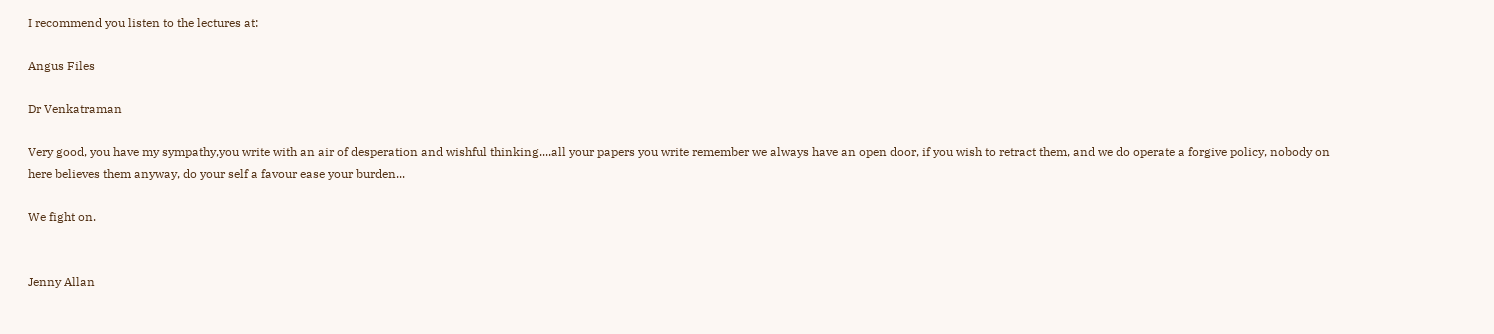I recommend you listen to the lectures at:

Angus Files

Dr Venkatraman

Very good, you have my sympathy,you write with an air of desperation and wishful thinking....all your papers you write remember we always have an open door, if you wish to retract them, and we do operate a forgive policy, nobody on here believes them anyway, do your self a favour ease your burden...

We fight on.


Jenny Allan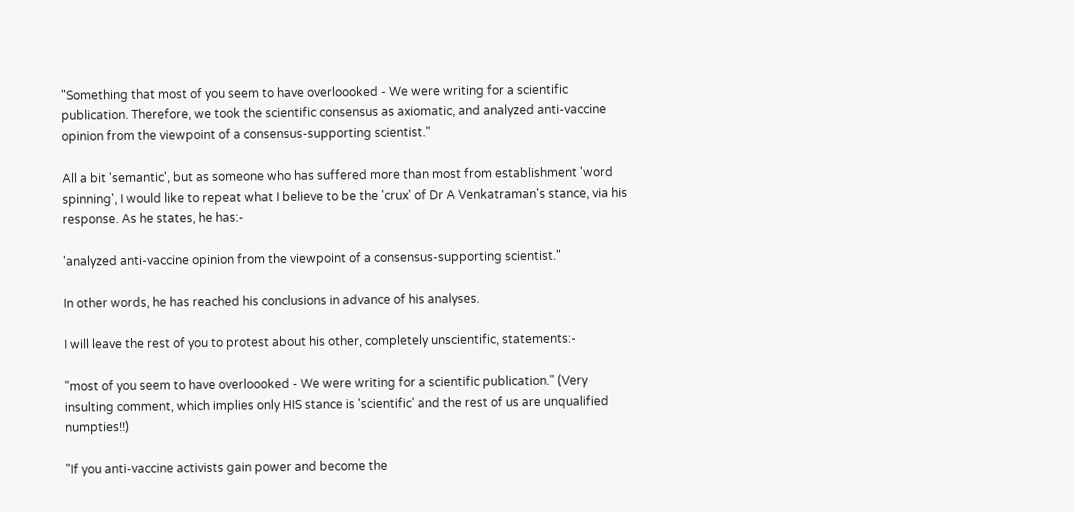"Something that most of you seem to have overloooked - We were writing for a scientific publication. Therefore, we took the scientific consensus as axiomatic, and analyzed anti-vaccine opinion from the viewpoint of a consensus-supporting scientist."

All a bit 'semantic', but as someone who has suffered more than most from establishment 'word spinning', I would like to repeat what I believe to be the 'crux' of Dr A Venkatraman's stance, via his response. As he states, he has:-

'analyzed anti-vaccine opinion from the viewpoint of a consensus-supporting scientist."

In other words, he has reached his conclusions in advance of his analyses.

I will leave the rest of you to protest about his other, completely unscientific, statements:-

"most of you seem to have overloooked - We were writing for a scientific publication." (Very insulting comment, which implies only HIS stance is 'scientific' and the rest of us are unqualified numpties!!)

"If you anti-vaccine activists gain power and become the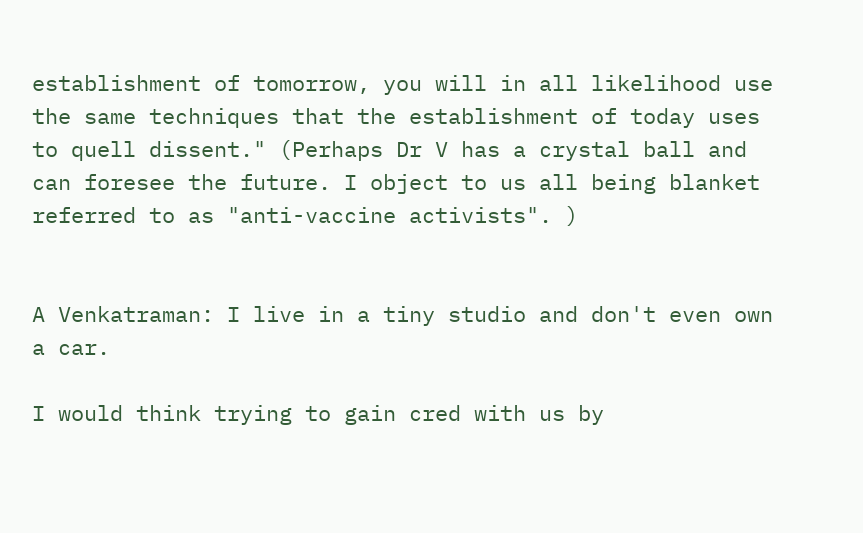establishment of tomorrow, you will in all likelihood use the same techniques that the establishment of today uses to quell dissent." (Perhaps Dr V has a crystal ball and can foresee the future. I object to us all being blanket referred to as "anti-vaccine activists". )


A Venkatraman: I live in a tiny studio and don't even own a car.

I would think trying to gain cred with us by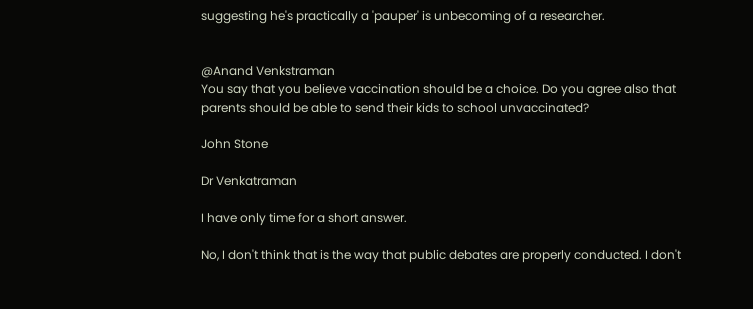suggesting he's practically a 'pauper' is unbecoming of a researcher.


@Anand Venkstraman
You say that you believe vaccination should be a choice. Do you agree also that parents should be able to send their kids to school unvaccinated?

John Stone

Dr Venkatraman

I have only time for a short answer.

No, I don't think that is the way that public debates are properly conducted. I don't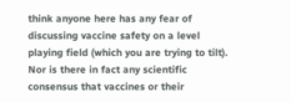think anyone here has any fear of discussing vaccine safety on a level playing field (which you are trying to tilt). Nor is there in fact any scientific consensus that vaccines or their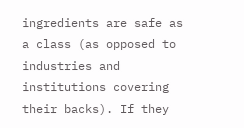ingredients are safe as a class (as opposed to industries and institutions covering their backs). If they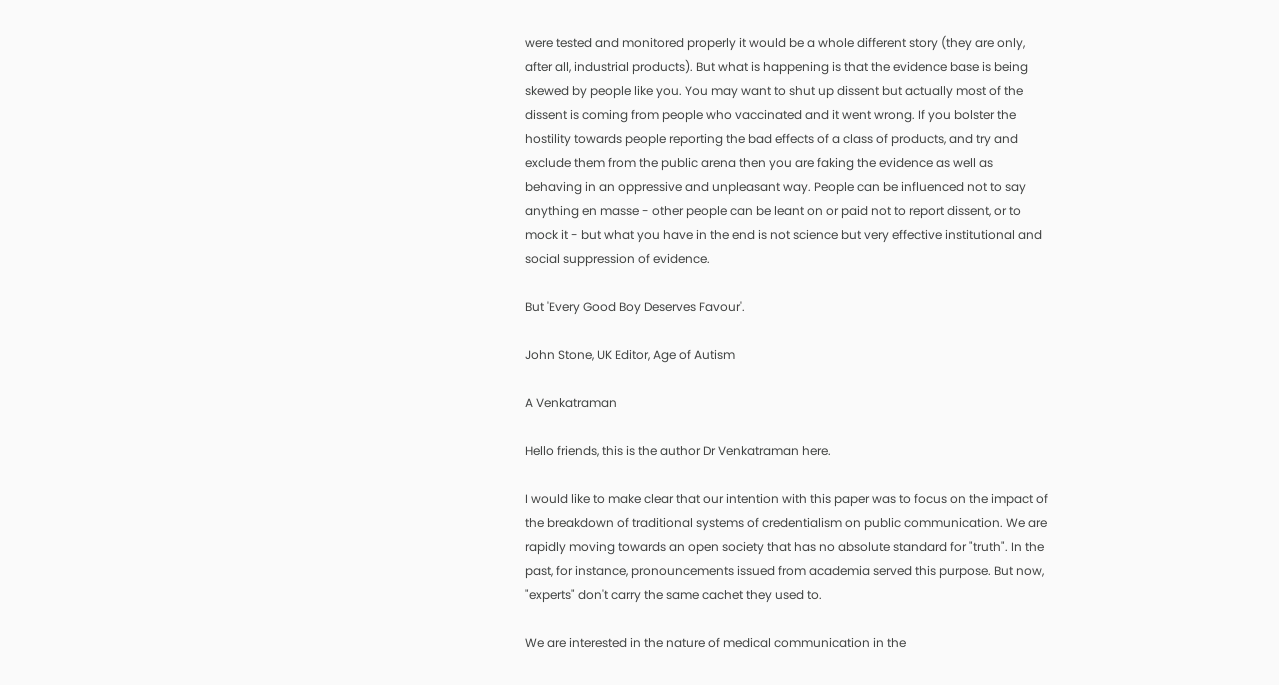were tested and monitored properly it would be a whole different story (they are only, after all, industrial products). But what is happening is that the evidence base is being skewed by people like you. You may want to shut up dissent but actually most of the dissent is coming from people who vaccinated and it went wrong. If you bolster the hostility towards people reporting the bad effects of a class of products, and try and exclude them from the public arena then you are faking the evidence as well as behaving in an oppressive and unpleasant way. People can be influenced not to say anything en masse - other people can be leant on or paid not to report dissent, or to mock it - but what you have in the end is not science but very effective institutional and social suppression of evidence.

But 'Every Good Boy Deserves Favour'.

John Stone, UK Editor, Age of Autism

A Venkatraman

Hello friends, this is the author Dr Venkatraman here.

I would like to make clear that our intention with this paper was to focus on the impact of the breakdown of traditional systems of credentialism on public communication. We are rapidly moving towards an open society that has no absolute standard for "truth". In the past, for instance, pronouncements issued from academia served this purpose. But now, "experts" don't carry the same cachet they used to.

We are interested in the nature of medical communication in the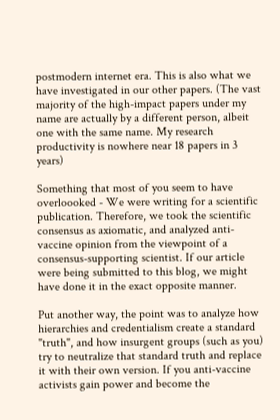postmodern internet era. This is also what we have investigated in our other papers. (The vast majority of the high-impact papers under my name are actually by a different person, albeit one with the same name. My research productivity is nowhere near 18 papers in 3 years)

Something that most of you seem to have overloooked - We were writing for a scientific publication. Therefore, we took the scientific consensus as axiomatic, and analyzed anti-vaccine opinion from the viewpoint of a consensus-supporting scientist. If our article were being submitted to this blog, we might have done it in the exact opposite manner.

Put another way, the point was to analyze how hierarchies and credentialism create a standard "truth", and how insurgent groups (such as you) try to neutralize that standard truth and replace it with their own version. If you anti-vaccine activists gain power and become the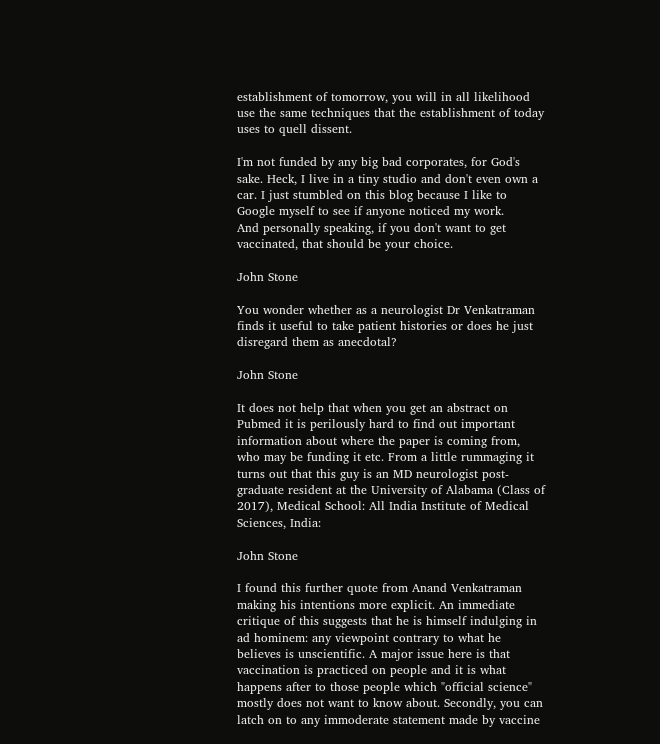establishment of tomorrow, you will in all likelihood use the same techniques that the establishment of today uses to quell dissent.

I'm not funded by any big bad corporates, for God's sake. Heck, I live in a tiny studio and don't even own a car. I just stumbled on this blog because I like to Google myself to see if anyone noticed my work.
And personally speaking, if you don't want to get vaccinated, that should be your choice.

John Stone

You wonder whether as a neurologist Dr Venkatraman finds it useful to take patient histories or does he just disregard them as anecdotal?

John Stone

It does not help that when you get an abstract on Pubmed it is perilously hard to find out important information about where the paper is coming from, who may be funding it etc. From a little rummaging it turns out that this guy is an MD neurologist post-graduate resident at the University of Alabama (Class of 2017), Medical School: All India Institute of Medical Sciences, India:

John Stone

I found this further quote from Anand Venkatraman making his intentions more explicit. An immediate critique of this suggests that he is himself indulging in ad hominem: any viewpoint contrary to what he believes is unscientific. A major issue here is that vaccination is practiced on people and it is what happens after to those people which "official science" mostly does not want to know about. Secondly, you can latch on to any immoderate statement made by vaccine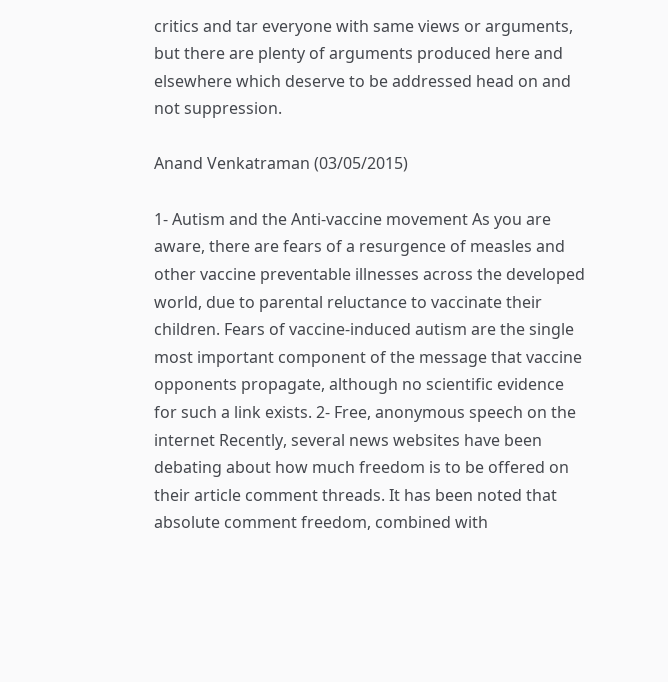critics and tar everyone with same views or arguments, but there are plenty of arguments produced here and elsewhere which deserve to be addressed head on and not suppression.

Anand Venkatraman (03/05/2015)

1- Autism and the Anti-vaccine movement As you are aware, there are fears of a resurgence of measles and other vaccine preventable illnesses across the developed world, due to parental reluctance to vaccinate their children. Fears of vaccine-induced autism are the single most important component of the message that vaccine opponents propagate, although no scientific evidence for such a link exists. 2- Free, anonymous speech on the internet Recently, several news websites have been debating about how much freedom is to be offered on their article comment threads. It has been noted that absolute comment freedom, combined with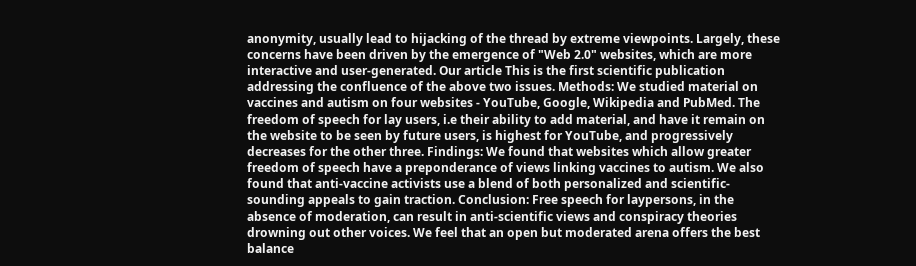anonymity, usually lead to hijacking of the thread by extreme viewpoints. Largely, these concerns have been driven by the emergence of "Web 2.0" websites, which are more interactive and user-generated. Our article This is the first scientific publication addressing the confluence of the above two issues. Methods: We studied material on vaccines and autism on four websites - YouTube, Google, Wikipedia and PubMed. The freedom of speech for lay users, i.e their ability to add material, and have it remain on the website to be seen by future users, is highest for YouTube, and progressively decreases for the other three. Findings: We found that websites which allow greater freedom of speech have a preponderance of views linking vaccines to autism. We also found that anti-vaccine activists use a blend of both personalized and scientific-sounding appeals to gain traction. Conclusion: Free speech for laypersons, in the absence of moderation, can result in anti-scientific views and conspiracy theories drowning out other voices. We feel that an open but moderated arena offers the best balance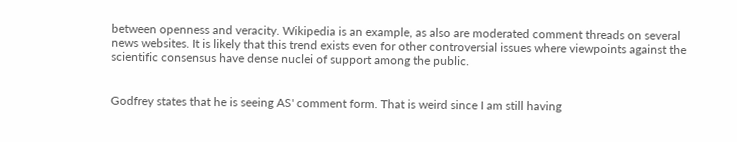between openness and veracity. Wikipedia is an example, as also are moderated comment threads on several news websites. It is likely that this trend exists even for other controversial issues where viewpoints against the scientific consensus have dense nuclei of support among the public.


Godfrey states that he is seeing AS' comment form. That is weird since I am still having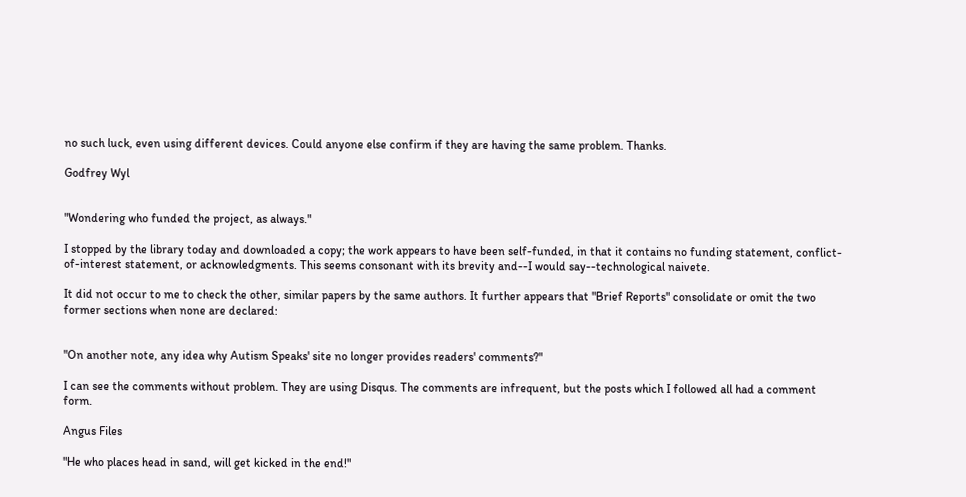no such luck, even using different devices. Could anyone else confirm if they are having the same problem. Thanks.

Godfrey Wyl


"Wondering who funded the project, as always."

I stopped by the library today and downloaded a copy; the work appears to have been self-funded, in that it contains no funding statement, conflict-of-interest statement, or acknowledgments. This seems consonant with its brevity and--I would say--technological naivete.

It did not occur to me to check the other, similar papers by the same authors. It further appears that "Brief Reports" consolidate or omit the two former sections when none are declared:


"On another note, any idea why Autism Speaks' site no longer provides readers' comments?"

I can see the comments without problem. They are using Disqus. The comments are infrequent, but the posts which I followed all had a comment form.

Angus Files

"He who places head in sand, will get kicked in the end!"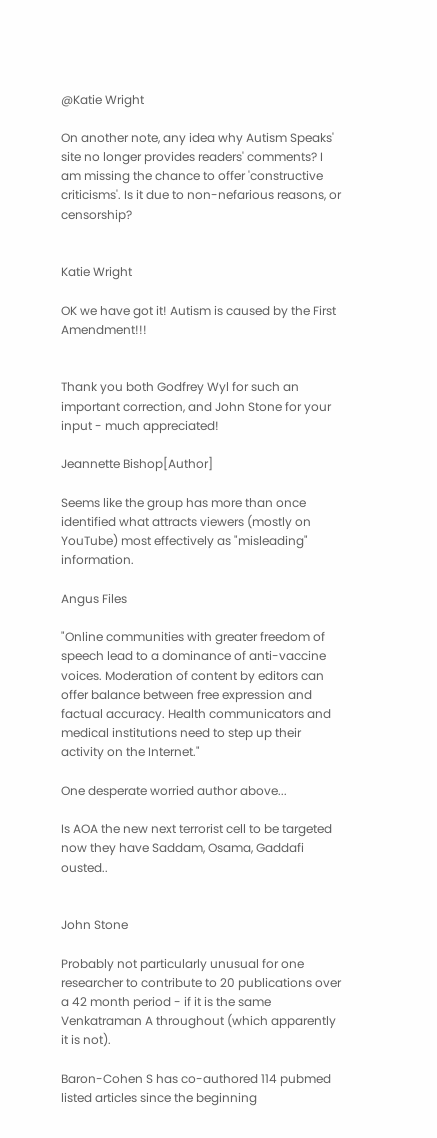@Katie Wright

On another note, any idea why Autism Speaks' site no longer provides readers' comments? I am missing the chance to offer 'constructive criticisms'. Is it due to non-nefarious reasons, or censorship?


Katie Wright

OK we have got it! Autism is caused by the First Amendment!!!


Thank you both Godfrey Wyl for such an important correction, and John Stone for your input - much appreciated!

Jeannette Bishop[Author]

Seems like the group has more than once identified what attracts viewers (mostly on YouTube) most effectively as "misleading" information.

Angus Files

"Online communities with greater freedom of speech lead to a dominance of anti-vaccine voices. Moderation of content by editors can offer balance between free expression and factual accuracy. Health communicators and medical institutions need to step up their activity on the Internet."

One desperate worried author above...

Is AOA the new next terrorist cell to be targeted now they have Saddam, Osama, Gaddafi ousted..


John Stone

Probably not particularly unusual for one researcher to contribute to 20 publications over a 42 month period - if it is the same Venkatraman A throughout (which apparently it is not).

Baron-Cohen S has co-authored 114 pubmed listed articles since the beginning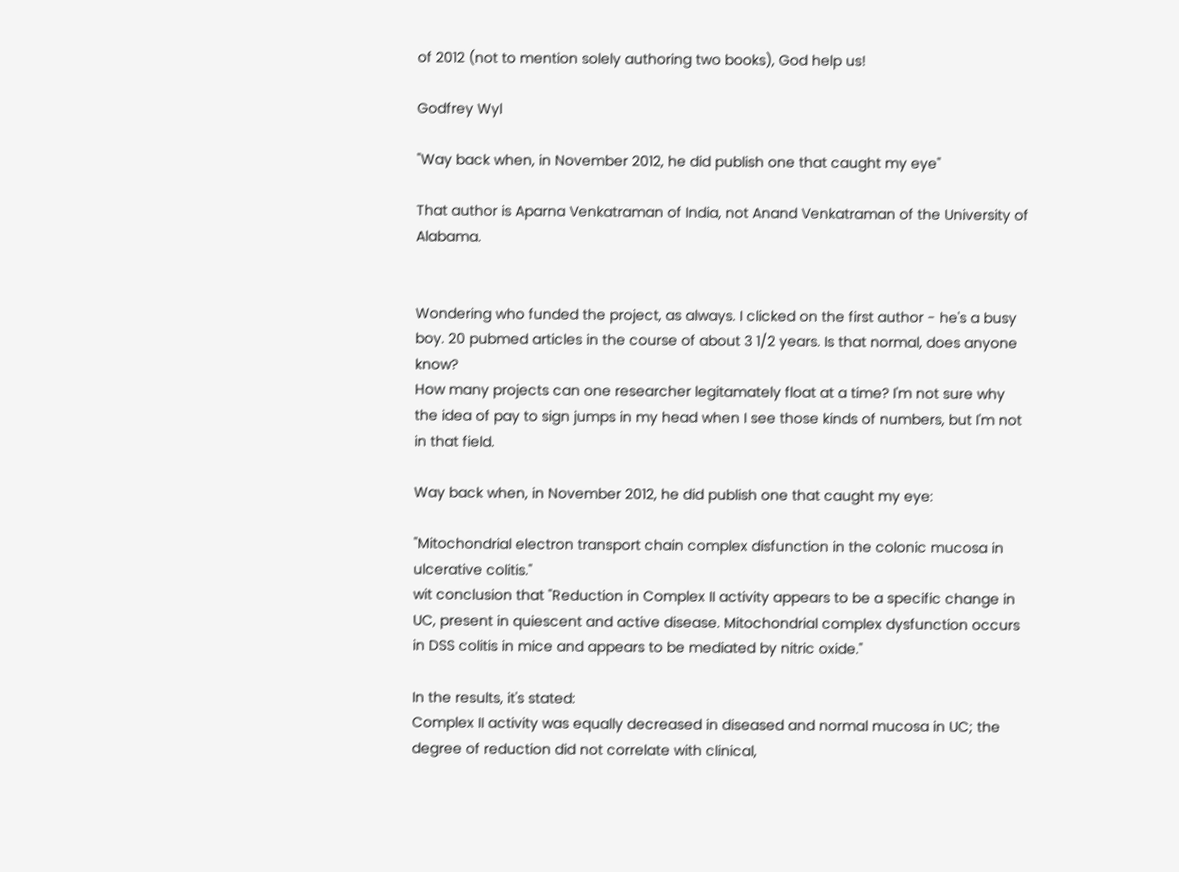of 2012 (not to mention solely authoring two books), God help us!

Godfrey Wyl

"Way back when, in November 2012, he did publish one that caught my eye"

That author is Aparna Venkatraman of India, not Anand Venkatraman of the University of Alabama.


Wondering who funded the project, as always. I clicked on the first author - he's a busy boy. 20 pubmed articles in the course of about 3 1/2 years. Is that normal, does anyone know?
How many projects can one researcher legitamately float at a time? I'm not sure why the idea of pay to sign jumps in my head when I see those kinds of numbers, but I'm not in that field.

Way back when, in November 2012, he did publish one that caught my eye:

"Mitochondrial electron transport chain complex disfunction in the colonic mucosa in ulcerative colitis."
wit conclusion that "Reduction in Complex II activity appears to be a specific change in UC, present in quiescent and active disease. Mitochondrial complex dysfunction occurs in DSS colitis in mice and appears to be mediated by nitric oxide."

In the results, it's stated:
Complex II activity was equally decreased in diseased and normal mucosa in UC; the degree of reduction did not correlate with clinical,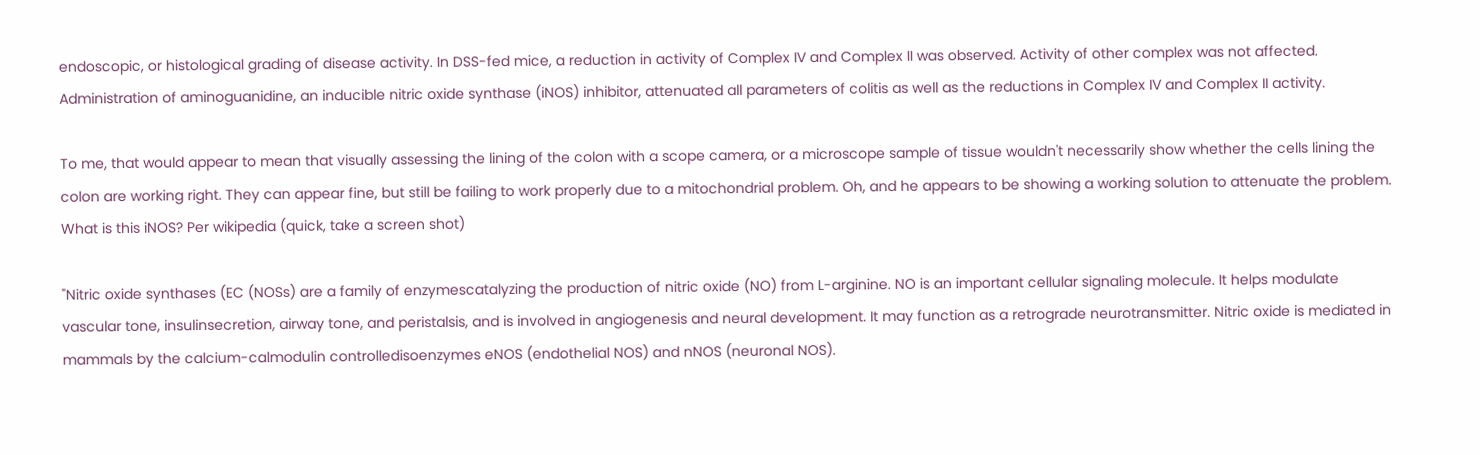endoscopic, or histological grading of disease activity. In DSS-fed mice, a reduction in activity of Complex IV and Complex II was observed. Activity of other complex was not affected. Administration of aminoguanidine, an inducible nitric oxide synthase (iNOS) inhibitor, attenuated all parameters of colitis as well as the reductions in Complex IV and Complex II activity.

To me, that would appear to mean that visually assessing the lining of the colon with a scope camera, or a microscope sample of tissue wouldn't necessarily show whether the cells lining the colon are working right. They can appear fine, but still be failing to work properly due to a mitochondrial problem. Oh, and he appears to be showing a working solution to attenuate the problem. What is this iNOS? Per wikipedia (quick, take a screen shot)

"Nitric oxide synthases (EC (NOSs) are a family of enzymescatalyzing the production of nitric oxide (NO) from L-arginine. NO is an important cellular signaling molecule. It helps modulate vascular tone, insulinsecretion, airway tone, and peristalsis, and is involved in angiogenesis and neural development. It may function as a retrograde neurotransmitter. Nitric oxide is mediated in mammals by the calcium-calmodulin controlledisoenzymes eNOS (endothelial NOS) and nNOS (neuronal NOS).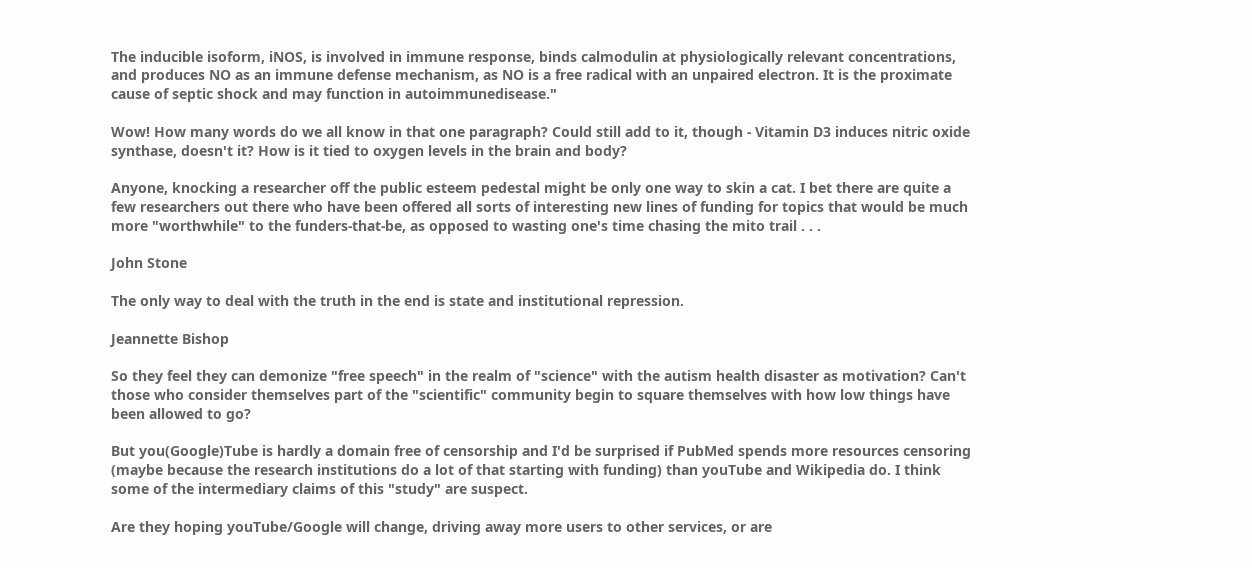The inducible isoform, iNOS, is involved in immune response, binds calmodulin at physiologically relevant concentrations, and produces NO as an immune defense mechanism, as NO is a free radical with an unpaired electron. It is the proximate cause of septic shock and may function in autoimmunedisease."

Wow! How many words do we all know in that one paragraph? Could still add to it, though - Vitamin D3 induces nitric oxide synthase, doesn't it? How is it tied to oxygen levels in the brain and body?

Anyone, knocking a researcher off the public esteem pedestal might be only one way to skin a cat. I bet there are quite a few researchers out there who have been offered all sorts of interesting new lines of funding for topics that would be much more "worthwhile" to the funders-that-be, as opposed to wasting one's time chasing the mito trail . . .

John Stone

The only way to deal with the truth in the end is state and institutional repression.

Jeannette Bishop

So they feel they can demonize "free speech" in the realm of "science" with the autism health disaster as motivation? Can't those who consider themselves part of the "scientific" community begin to square themselves with how low things have been allowed to go?

But you(Google)Tube is hardly a domain free of censorship and I'd be surprised if PubMed spends more resources censoring (maybe because the research institutions do a lot of that starting with funding) than youTube and Wikipedia do. I think some of the intermediary claims of this "study" are suspect.

Are they hoping youTube/Google will change, driving away more users to other services, or are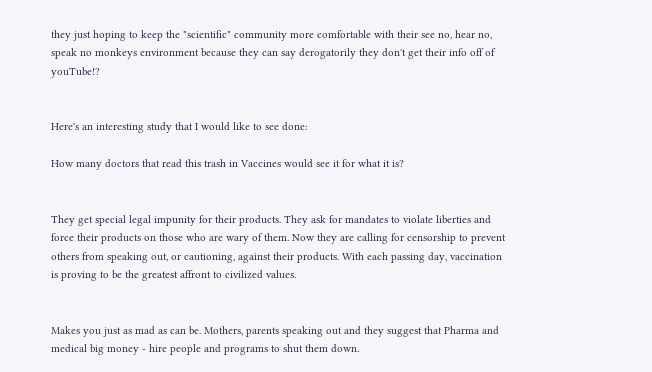they just hoping to keep the "scientific" community more comfortable with their see no, hear no, speak no monkeys environment because they can say derogatorily they don't get their info off of youTube!?


Here's an interesting study that I would like to see done:

How many doctors that read this trash in Vaccines would see it for what it is?


They get special legal impunity for their products. They ask for mandates to violate liberties and force their products on those who are wary of them. Now they are calling for censorship to prevent others from speaking out, or cautioning, against their products. With each passing day, vaccination is proving to be the greatest affront to civilized values.


Makes you just as mad as can be. Mothers, parents speaking out and they suggest that Pharma and medical big money - hire people and programs to shut them down.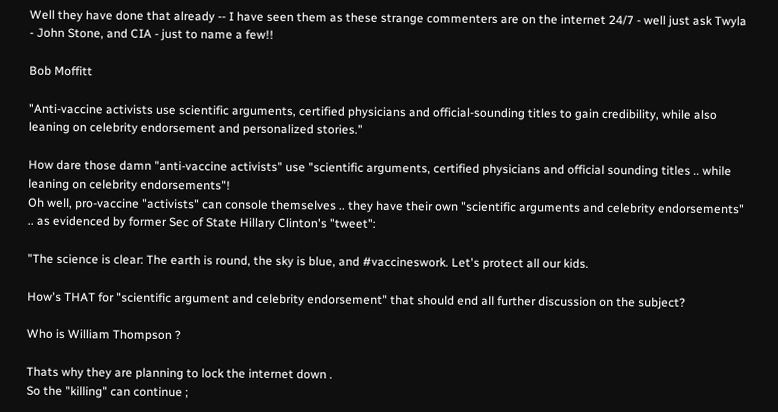Well they have done that already -- I have seen them as these strange commenters are on the internet 24/7 - well just ask Twyla - John Stone, and CIA - just to name a few!!

Bob Moffitt

"Anti-vaccine activists use scientific arguments, certified physicians and official-sounding titles to gain credibility, while also leaning on celebrity endorsement and personalized stories."

How dare those damn "anti-vaccine activists" use "scientific arguments, certified physicians and official sounding titles .. while leaning on celebrity endorsements"!
Oh well, pro-vaccine "activists" can console themselves .. they have their own "scientific arguments and celebrity endorsements" .. as evidenced by former Sec of State Hillary Clinton's "tweet":

"The science is clear: The earth is round, the sky is blue, and #vaccineswork. Let's protect all our kids.

How's THAT for "scientific argument and celebrity endorsement" that should end all further discussion on the subject?

Who is William Thompson ?

Thats why they are planning to lock the internet down .
So the "killing" can continue ;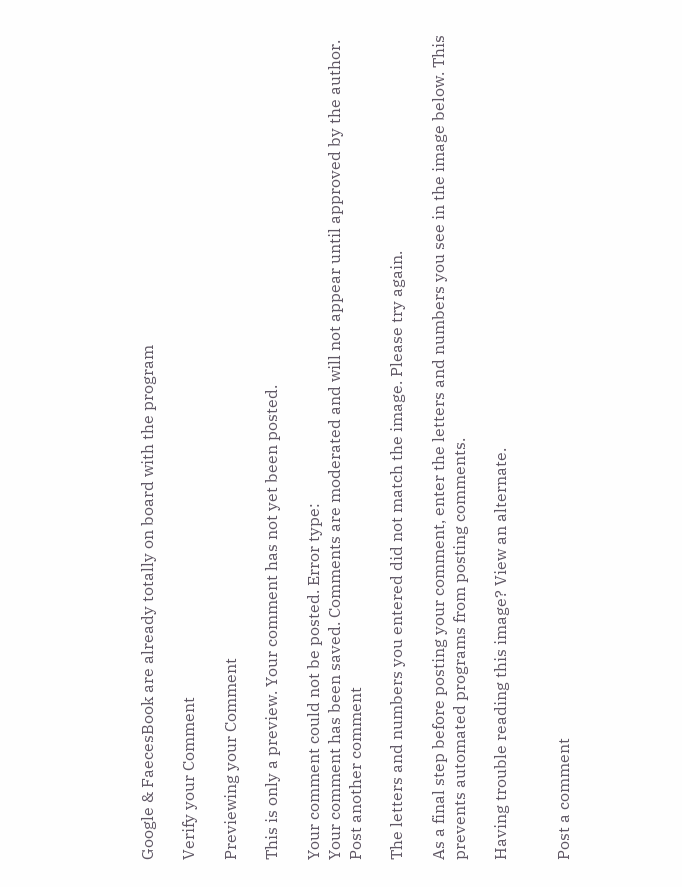Google & FaecesBook are already totally on board with the program

Verify your Comment

Previewing your Comment

This is only a preview. Your comment has not yet been posted.

Your comment could not be posted. Error type:
Your comment has been saved. Comments are moderated and will not appear until approved by the author. Post another comment

The letters and numbers you entered did not match the image. Please try again.

As a final step before posting your comment, enter the letters and numbers you see in the image below. This prevents automated programs from posting comments.

Having trouble reading this image? View an alternate.


Post a comment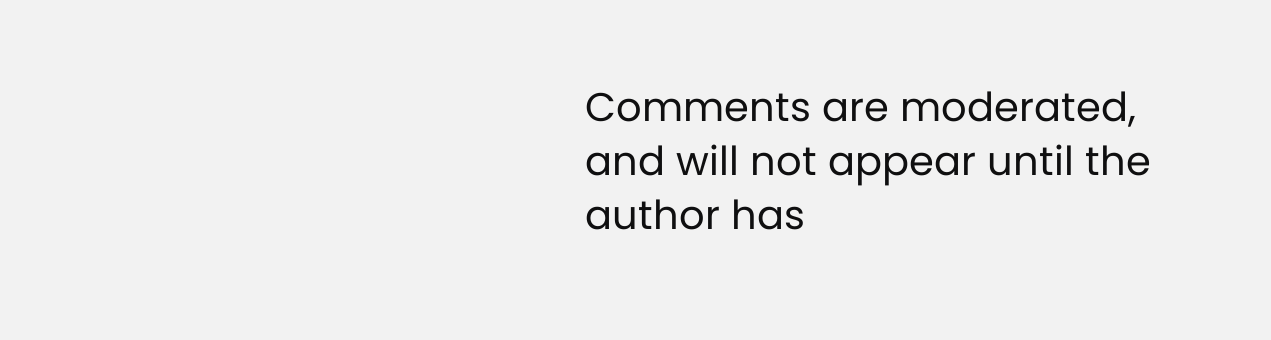Comments are moderated, and will not appear until the author has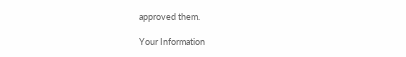approved them.

Your Information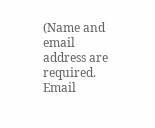(Name and email address are required. Email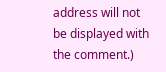address will not be displayed with the comment.)